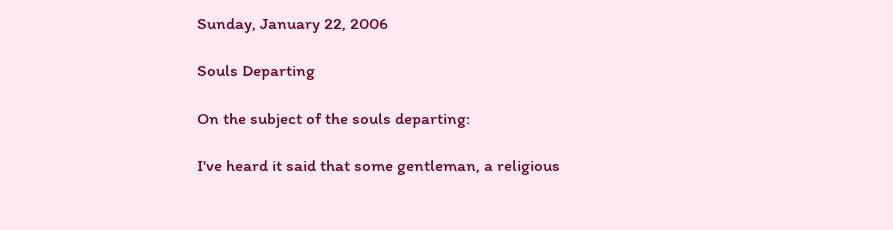Sunday, January 22, 2006

Souls Departing

On the subject of the souls departing:

I've heard it said that some gentleman, a religious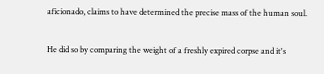aficionado, claims to have determined the precise mass of the human soul.

He did so by comparing the weight of a freshly expired corpse and it's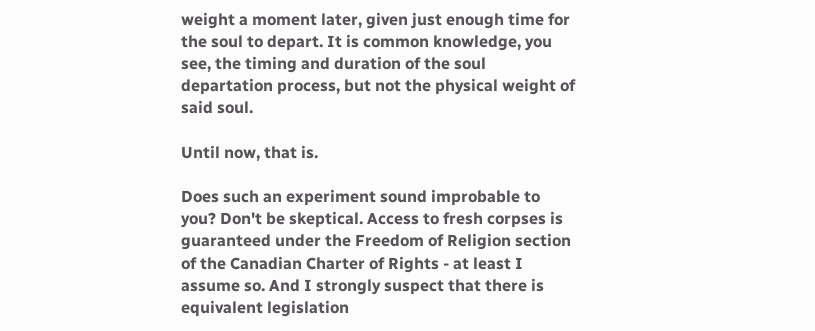weight a moment later, given just enough time for the soul to depart. It is common knowledge, you see, the timing and duration of the soul departation process, but not the physical weight of said soul.

Until now, that is.

Does such an experiment sound improbable to you? Don't be skeptical. Access to fresh corpses is guaranteed under the Freedom of Religion section of the Canadian Charter of Rights - at least I assume so. And I strongly suspect that there is equivalent legislation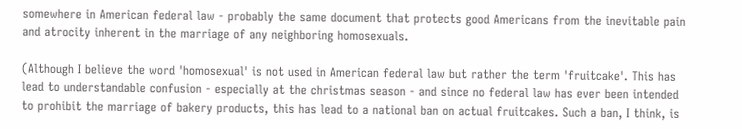somewhere in American federal law - probably the same document that protects good Americans from the inevitable pain and atrocity inherent in the marriage of any neighboring homosexuals.

(Although I believe the word 'homosexual' is not used in American federal law but rather the term 'fruitcake'. This has lead to understandable confusion - especially at the christmas season - and since no federal law has ever been intended to prohibit the marriage of bakery products, this has lead to a national ban on actual fruitcakes. Such a ban, I think, is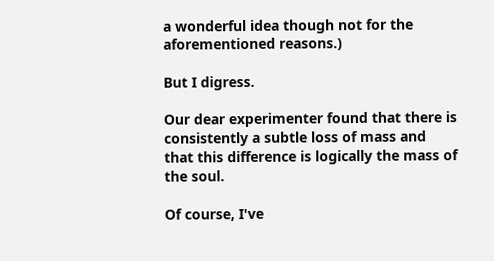a wonderful idea though not for the aforementioned reasons.)

But I digress.

Our dear experimenter found that there is consistently a subtle loss of mass and that this difference is logically the mass of the soul.

Of course, I've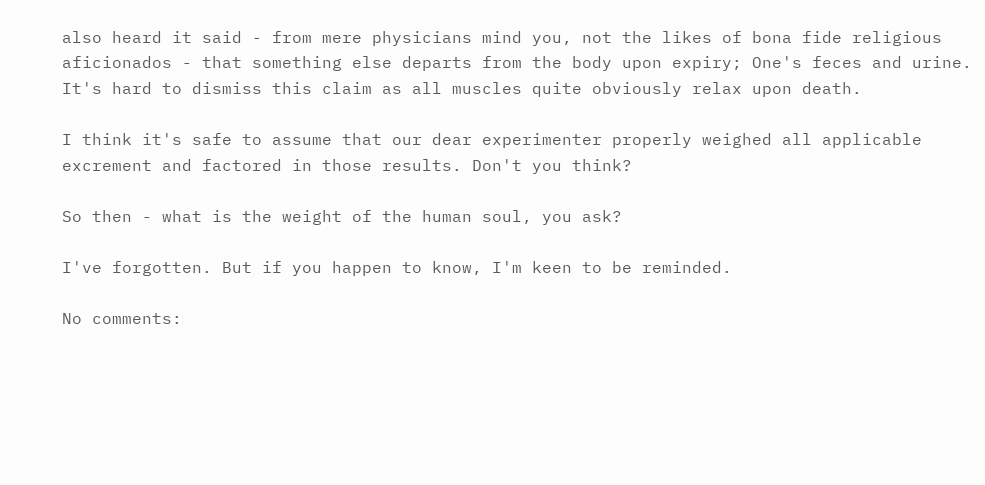also heard it said - from mere physicians mind you, not the likes of bona fide religious aficionados - that something else departs from the body upon expiry; One's feces and urine. It's hard to dismiss this claim as all muscles quite obviously relax upon death.

I think it's safe to assume that our dear experimenter properly weighed all applicable excrement and factored in those results. Don't you think?

So then - what is the weight of the human soul, you ask?

I've forgotten. But if you happen to know, I'm keen to be reminded.

No comments: